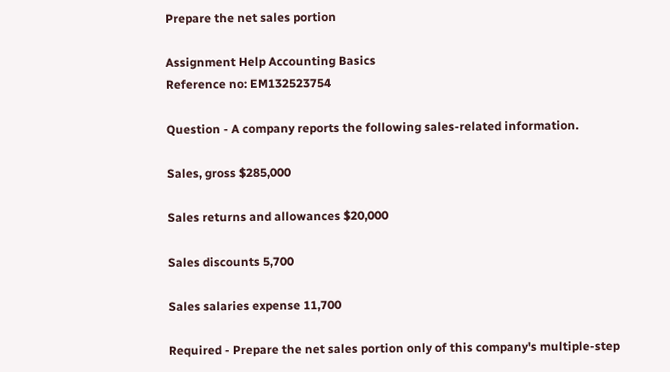Prepare the net sales portion

Assignment Help Accounting Basics
Reference no: EM132523754

Question - A company reports the following sales-related information.

Sales, gross $285,000

Sales returns and allowances $20,000

Sales discounts 5,700

Sales salaries expense 11,700

Required - Prepare the net sales portion only of this company's multiple-step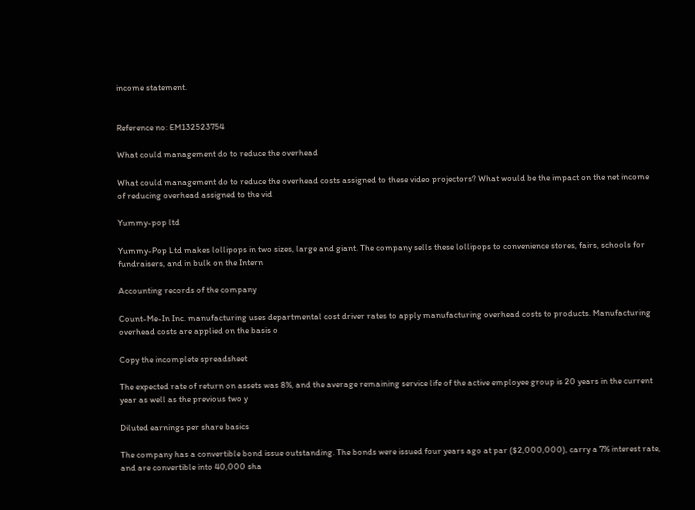income statement.


Reference no: EM132523754

What could management do to reduce the overhead

What could management do to reduce the overhead costs assigned to these video projectors? What would be the impact on the net income of reducing overhead assigned to the vid

Yummy-pop ltd

Yummy-Pop Ltd makes lollipops in two sizes, large and giant. The company sells these lollipops to convenience stores, fairs, schools for fundraisers, and in bulk on the Intern

Accounting records of the company

Count-Me-In Inc. manufacturing uses departmental cost driver rates to apply manufacturing overhead costs to products. Manufacturing overhead costs are applied on the basis o

Copy the incomplete spreadsheet

The expected rate of return on assets was 8%, and the average remaining service life of the active employee group is 20 years in the current year as well as the previous two y

Diluted earnings per share basics

The company has a convertible bond issue outstanding. The bonds were issued four years ago at par ($2,000,000), carry a 7% interest rate, and are convertible into 40,000 sha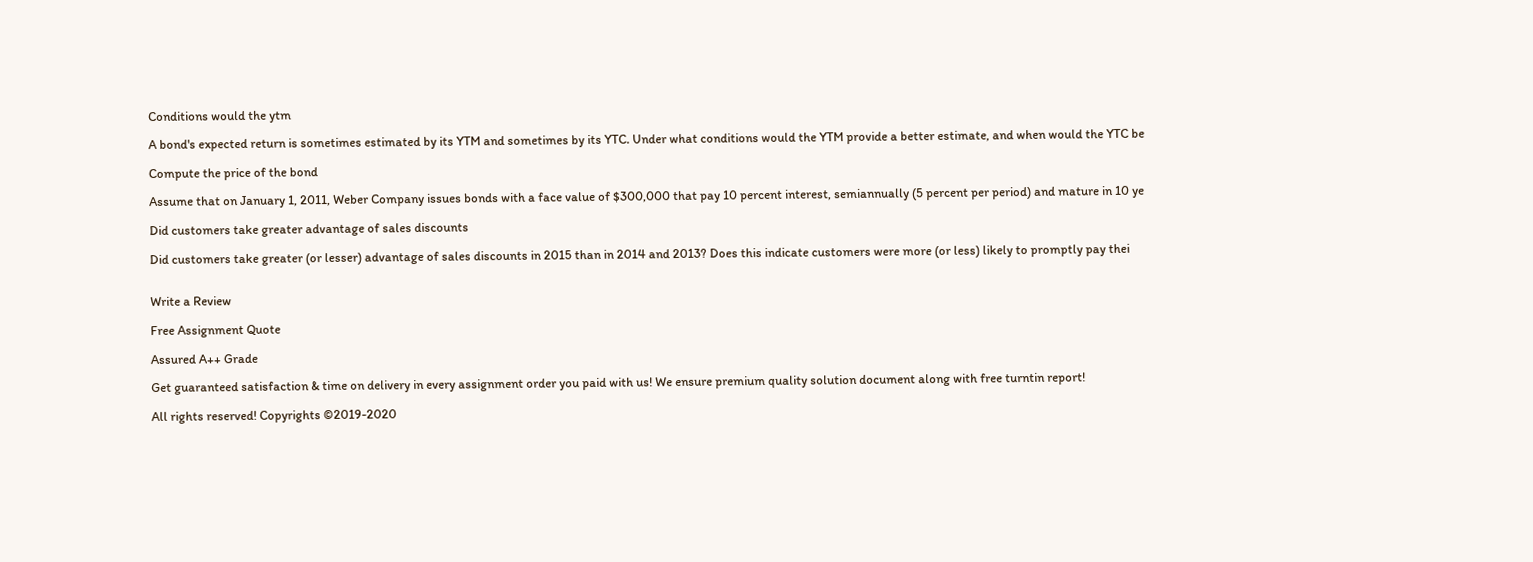Conditions would the ytm

A bond's expected return is sometimes estimated by its YTM and sometimes by its YTC. Under what conditions would the YTM provide a better estimate, and when would the YTC be

Compute the price of the bond

Assume that on January 1, 2011, Weber Company issues bonds with a face value of $300,000 that pay 10 percent interest, semiannually (5 percent per period) and mature in 10 ye

Did customers take greater advantage of sales discounts

Did customers take greater (or lesser) advantage of sales discounts in 2015 than in 2014 and 2013? Does this indicate customers were more (or less) likely to promptly pay thei


Write a Review

Free Assignment Quote

Assured A++ Grade

Get guaranteed satisfaction & time on delivery in every assignment order you paid with us! We ensure premium quality solution document along with free turntin report!

All rights reserved! Copyrights ©2019-2020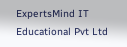ExpertsMind IT Educational Pvt Ltd